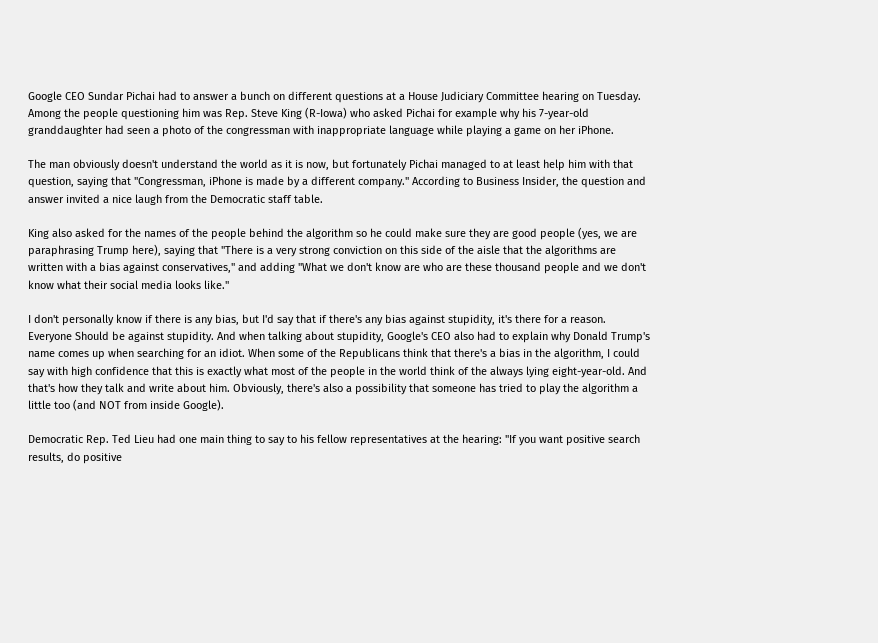Google CEO Sundar Pichai had to answer a bunch on different questions at a House Judiciary Committee hearing on Tuesday. Among the people questioning him was Rep. Steve King (R-Iowa) who asked Pichai for example why his 7-year-old granddaughter had seen a photo of the congressman with inappropriate language while playing a game on her iPhone.

The man obviously doesn't understand the world as it is now, but fortunately Pichai managed to at least help him with that question, saying that "Congressman, iPhone is made by a different company." According to Business Insider, the question and answer invited a nice laugh from the Democratic staff table.

King also asked for the names of the people behind the algorithm so he could make sure they are good people (yes, we are paraphrasing Trump here), saying that "There is a very strong conviction on this side of the aisle that the algorithms are written with a bias against conservatives," and adding "What we don't know are who are these thousand people and we don't know what their social media looks like."

I don't personally know if there is any bias, but I'd say that if there's any bias against stupidity, it's there for a reason. Everyone Should be against stupidity. And when talking about stupidity, Google's CEO also had to explain why Donald Trump's name comes up when searching for an idiot. When some of the Republicans think that there's a bias in the algorithm, I could say with high confidence that this is exactly what most of the people in the world think of the always lying eight-year-old. And that's how they talk and write about him. Obviously, there's also a possibility that someone has tried to play the algorithm a little too (and NOT from inside Google).

Democratic Rep. Ted Lieu had one main thing to say to his fellow representatives at the hearing: "If you want positive search results, do positive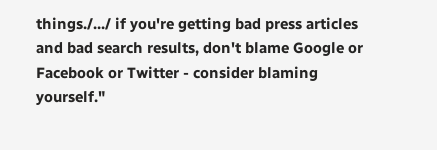things./.../ if you're getting bad press articles and bad search results, don't blame Google or Facebook or Twitter - consider blaming yourself."